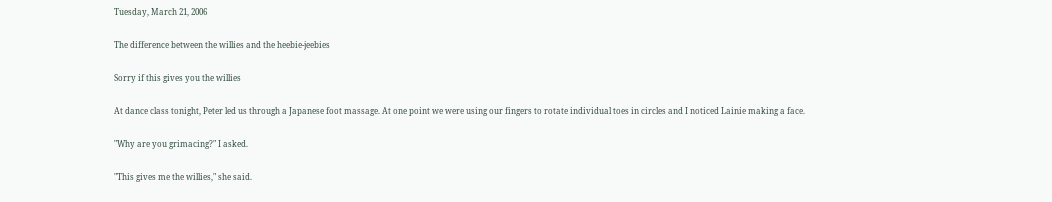Tuesday, March 21, 2006

The difference between the willies and the heebie-jeebies

Sorry if this gives you the willies

At dance class tonight, Peter led us through a Japanese foot massage. At one point we were using our fingers to rotate individual toes in circles and I noticed Lainie making a face.

"Why are you grimacing?" I asked.

"This gives me the willies," she said.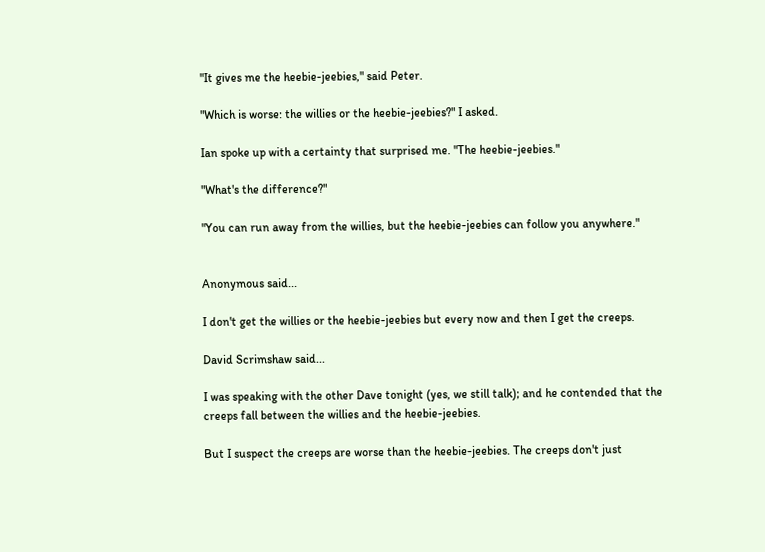"It gives me the heebie-jeebies," said Peter.

"Which is worse: the willies or the heebie-jeebies?" I asked.

Ian spoke up with a certainty that surprised me. "The heebie-jeebies."

"What's the difference?"

"You can run away from the willies, but the heebie-jeebies can follow you anywhere."


Anonymous said...

I don't get the willies or the heebie-jeebies but every now and then I get the creeps.

David Scrimshaw said...

I was speaking with the other Dave tonight (yes, we still talk); and he contended that the creeps fall between the willies and the heebie-jeebies.

But I suspect the creeps are worse than the heebie-jeebies. The creeps don't just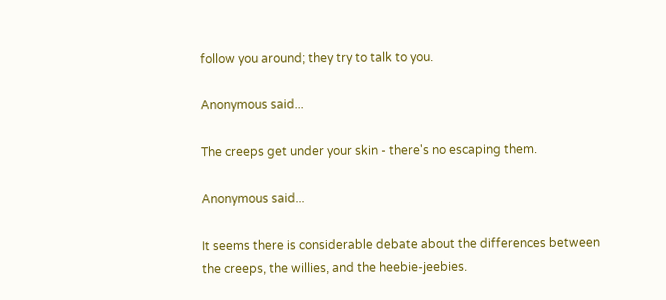follow you around; they try to talk to you.

Anonymous said...

The creeps get under your skin - there's no escaping them.

Anonymous said...

It seems there is considerable debate about the differences between the creeps, the willies, and the heebie-jeebies.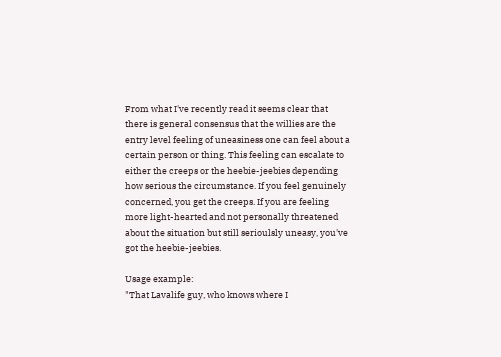From what I've recently read it seems clear that there is general consensus that the willies are the entry level feeling of uneasiness one can feel about a certain person or thing. This feeling can escalate to either the creeps or the heebie-jeebies depending how serious the circumstance. If you feel genuinely concerned, you get the creeps. If you are feeling more light-hearted and not personally threatened about the situation but still serioulsly uneasy, you've got the heebie-jeebies.

Usage example:
"That Lavalife guy, who knows where I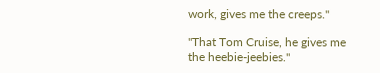work, gives me the creeps."

"That Tom Cruise, he gives me the heebie-jeebies."